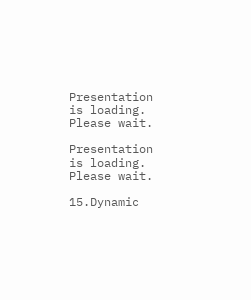Presentation is loading. Please wait.

Presentation is loading. Please wait.

15.Dynamic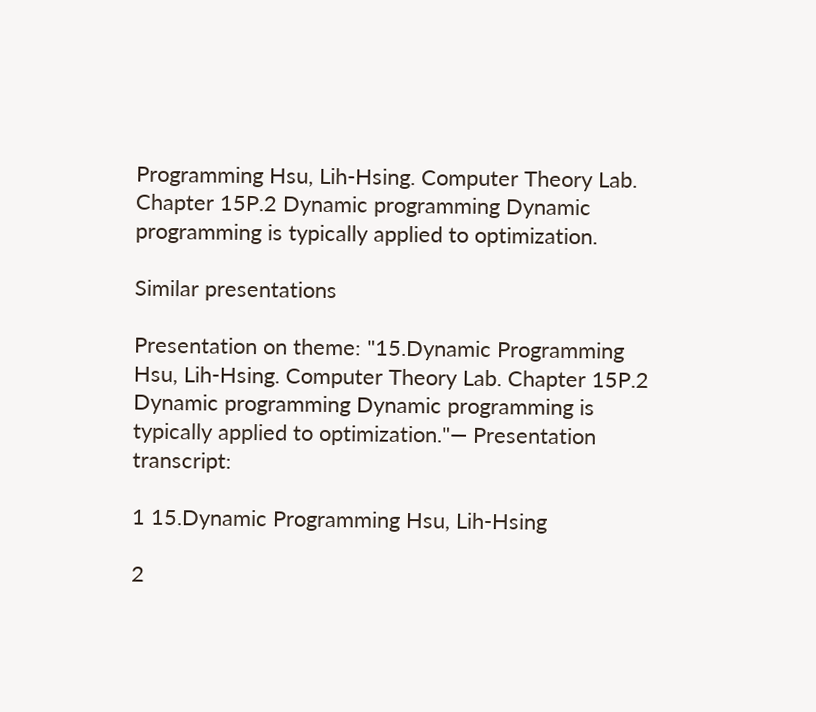Programming Hsu, Lih-Hsing. Computer Theory Lab. Chapter 15P.2 Dynamic programming Dynamic programming is typically applied to optimization.

Similar presentations

Presentation on theme: "15.Dynamic Programming Hsu, Lih-Hsing. Computer Theory Lab. Chapter 15P.2 Dynamic programming Dynamic programming is typically applied to optimization."— Presentation transcript:

1 15.Dynamic Programming Hsu, Lih-Hsing

2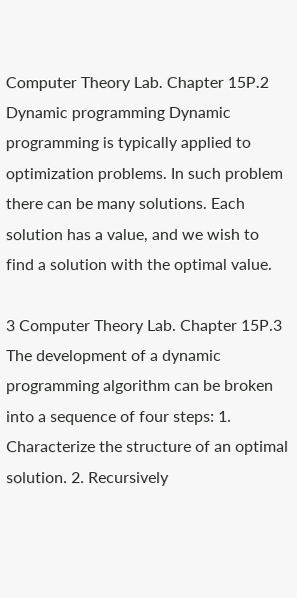Computer Theory Lab. Chapter 15P.2 Dynamic programming Dynamic programming is typically applied to optimization problems. In such problem there can be many solutions. Each solution has a value, and we wish to find a solution with the optimal value.

3 Computer Theory Lab. Chapter 15P.3 The development of a dynamic programming algorithm can be broken into a sequence of four steps: 1. Characterize the structure of an optimal solution. 2. Recursively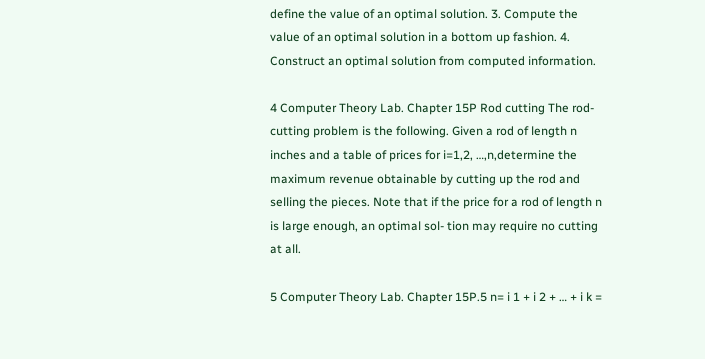define the value of an optimal solution. 3. Compute the value of an optimal solution in a bottom up fashion. 4. Construct an optimal solution from computed information.

4 Computer Theory Lab. Chapter 15P Rod cutting The rod-cutting problem is the following. Given a rod of length n inches and a table of prices for i=1,2, …,n,determine the maximum revenue obtainable by cutting up the rod and selling the pieces. Note that if the price for a rod of length n is large enough, an optimal sol- tion may require no cutting at all.

5 Computer Theory Lab. Chapter 15P.5 n= i 1 + i 2 + … + i k =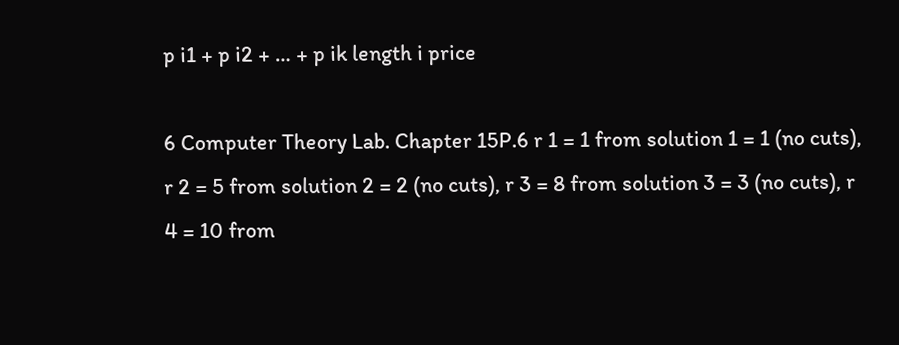p i1 + p i2 + … + p ik length i price

6 Computer Theory Lab. Chapter 15P.6 r 1 = 1 from solution 1 = 1 (no cuts), r 2 = 5 from solution 2 = 2 (no cuts), r 3 = 8 from solution 3 = 3 (no cuts), r 4 = 10 from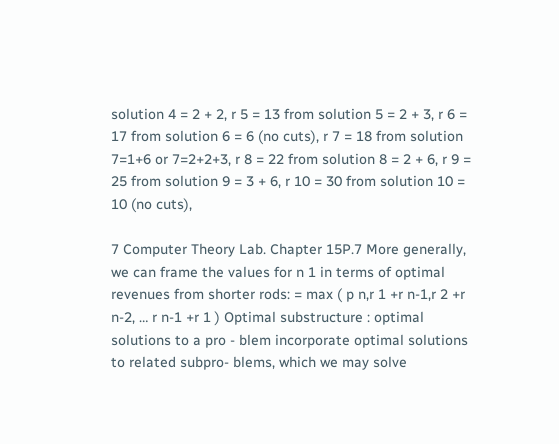solution 4 = 2 + 2, r 5 = 13 from solution 5 = 2 + 3, r 6 = 17 from solution 6 = 6 (no cuts), r 7 = 18 from solution 7=1+6 or 7=2+2+3, r 8 = 22 from solution 8 = 2 + 6, r 9 = 25 from solution 9 = 3 + 6, r 10 = 30 from solution 10 = 10 (no cuts),

7 Computer Theory Lab. Chapter 15P.7 More generally, we can frame the values for n 1 in terms of optimal revenues from shorter rods: = max ( p n,r 1 +r n-1,r 2 +r n-2, … r n-1 +r 1 ) Optimal substructure : optimal solutions to a pro - blem incorporate optimal solutions to related subpro- blems, which we may solve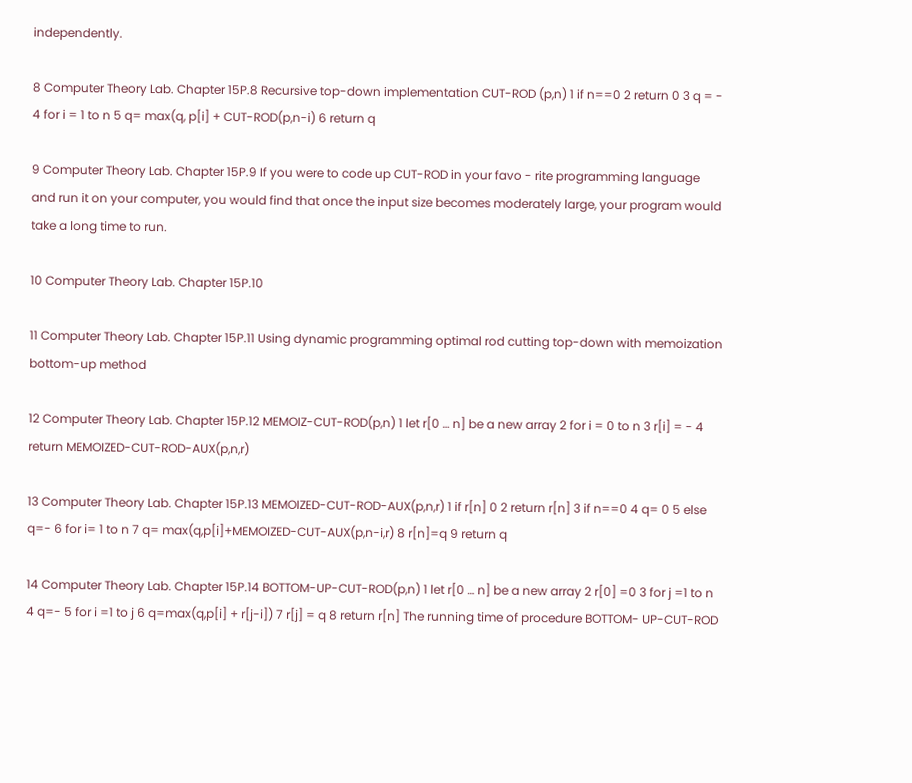independently.

8 Computer Theory Lab. Chapter 15P.8 Recursive top-down implementation CUT-ROD (p,n) 1 if n==0 2 return 0 3 q = - 4 for i = 1 to n 5 q= max(q, p[i] + CUT-ROD(p,n-i) 6 return q

9 Computer Theory Lab. Chapter 15P.9 If you were to code up CUT-ROD in your favo - rite programming language and run it on your computer, you would find that once the input size becomes moderately large, your program would take a long time to run.

10 Computer Theory Lab. Chapter 15P.10

11 Computer Theory Lab. Chapter 15P.11 Using dynamic programming optimal rod cutting top-down with memoization bottom-up method

12 Computer Theory Lab. Chapter 15P.12 MEMOIZ-CUT-ROD(p,n) 1 let r[0 … n] be a new array 2 for i = 0 to n 3 r[i] = - 4 return MEMOIZED-CUT-ROD-AUX(p,n,r)

13 Computer Theory Lab. Chapter 15P.13 MEMOIZED-CUT-ROD-AUX(p,n,r) 1 if r[n] 0 2 return r[n] 3 if n==0 4 q= 0 5 else q=- 6 for i= 1 to n 7 q= max(q,p[i]+MEMOIZED-CUT-AUX(p,n-i,r) 8 r[n]=q 9 return q

14 Computer Theory Lab. Chapter 15P.14 BOTTOM-UP-CUT-ROD(p,n) 1 let r[0 … n] be a new array 2 r[0] =0 3 for j =1 to n 4 q=- 5 for i =1 to j 6 q=max(q,p[i] + r[j-i]) 7 r[j] = q 8 return r[n] The running time of procedure BOTTOM- UP-CUT-ROD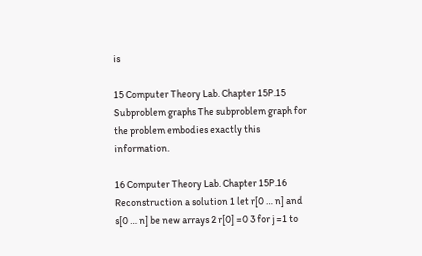is

15 Computer Theory Lab. Chapter 15P.15 Subproblem graphs The subproblem graph for the problem embodies exactly this information.

16 Computer Theory Lab. Chapter 15P.16 Reconstruction a solution 1 let r[0 … n] and s[0 … n] be new arrays 2 r[0] =0 3 for j =1 to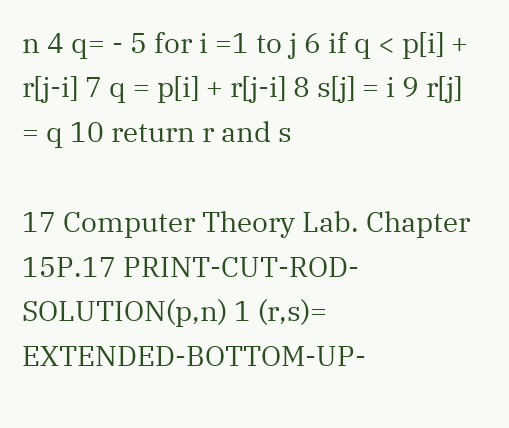n 4 q= - 5 for i =1 to j 6 if q < p[i] + r[j-i] 7 q = p[i] + r[j-i] 8 s[j] = i 9 r[j] = q 10 return r and s

17 Computer Theory Lab. Chapter 15P.17 PRINT-CUT-ROD-SOLUTION(p,n) 1 (r,s)= EXTENDED-BOTTOM-UP-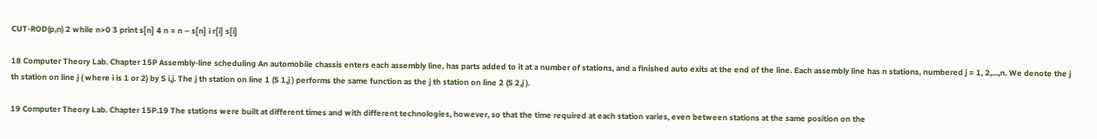CUT-ROD(p,n) 2 while n>0 3 print s[n] 4 n = n – s[n] i r[i] s[i]

18 Computer Theory Lab. Chapter 15P Assembly-line scheduling An automobile chassis enters each assembly line, has parts added to it at a number of stations, and a finished auto exits at the end of the line. Each assembly line has n stations, numbered j = 1, 2,...,n. We denote the j th station on line j ( where i is 1 or 2) by S i,j. The j th station on line 1 (S 1,j ) performs the same function as the j th station on line 2 (S 2,j ).

19 Computer Theory Lab. Chapter 15P.19 The stations were built at different times and with different technologies, however, so that the time required at each station varies, even between stations at the same position on the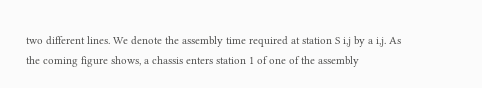two different lines. We denote the assembly time required at station S i,j by a i,j. As the coming figure shows, a chassis enters station 1 of one of the assembly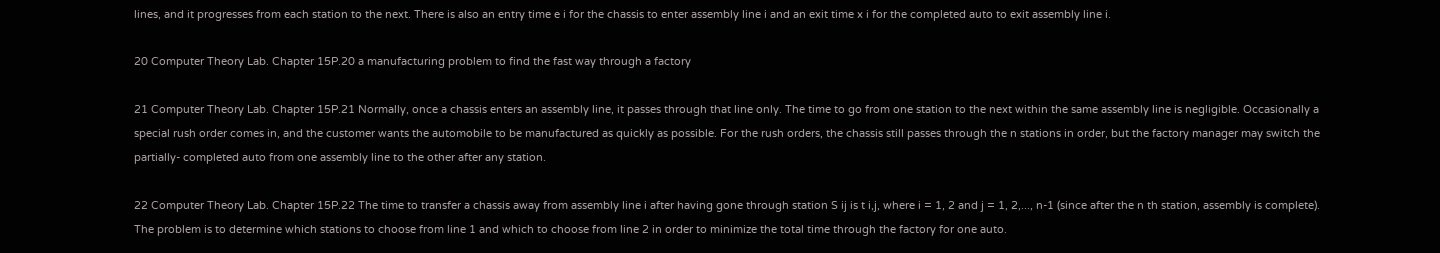lines, and it progresses from each station to the next. There is also an entry time e i for the chassis to enter assembly line i and an exit time x i for the completed auto to exit assembly line i.

20 Computer Theory Lab. Chapter 15P.20 a manufacturing problem to find the fast way through a factory

21 Computer Theory Lab. Chapter 15P.21 Normally, once a chassis enters an assembly line, it passes through that line only. The time to go from one station to the next within the same assembly line is negligible. Occasionally a special rush order comes in, and the customer wants the automobile to be manufactured as quickly as possible. For the rush orders, the chassis still passes through the n stations in order, but the factory manager may switch the partially- completed auto from one assembly line to the other after any station.

22 Computer Theory Lab. Chapter 15P.22 The time to transfer a chassis away from assembly line i after having gone through station S ij is t i,j, where i = 1, 2 and j = 1, 2,..., n-1 (since after the n th station, assembly is complete). The problem is to determine which stations to choose from line 1 and which to choose from line 2 in order to minimize the total time through the factory for one auto.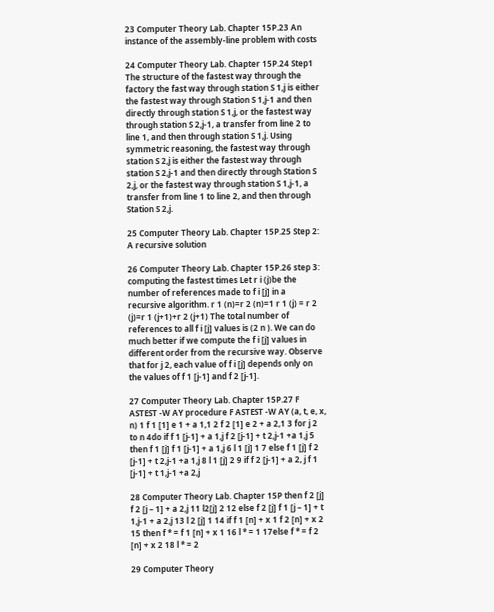23 Computer Theory Lab. Chapter 15P.23 An instance of the assembly-line problem with costs

24 Computer Theory Lab. Chapter 15P.24 Step1 The structure of the fastest way through the factory the fast way through station S 1,j is either the fastest way through Station S 1,j-1 and then directly through station S 1,j, or the fastest way through station S 2,j-1, a transfer from line 2 to line 1, and then through station S 1,j. Using symmetric reasoning, the fastest way through station S 2,j is either the fastest way through station S 2,j-1 and then directly through Station S 2,j, or the fastest way through station S 1,j-1, a transfer from line 1 to line 2, and then through Station S 2,j.

25 Computer Theory Lab. Chapter 15P.25 Step 2: A recursive solution

26 Computer Theory Lab. Chapter 15P.26 step 3: computing the fastest times Let r i (j)be the number of references made to f i [j] in a recursive algorithm. r 1 (n)=r 2 (n)=1 r 1 (j) = r 2 (j)=r 1 (j+1)+r 2 (j+1) The total number of references to all f i [j] values is (2 n ). We can do much better if we compute the f i [j] values in different order from the recursive way. Observe that for j 2, each value of f i [j] depends only on the values of f 1 [j-1] and f 2 [j-1].

27 Computer Theory Lab. Chapter 15P.27 F ASTEST -W AY procedure F ASTEST -W AY (a, t, e, x, n) 1 f 1 [1] e 1 + a 1,1 2 f 2 [1] e 2 + a 2,1 3 for j 2 to n 4do if f 1 [j-1] + a 1,j f 2 [j-1] + t 2,j-1 +a 1,j 5 then f 1 [j] f 1 [j-1] + a 1,j 6 l 1 [j] 1 7 else f 1 [j] f 2 [j-1] + t 2,j-1 +a 1,j 8 l 1 [j] 2 9 if f 2 [j-1] + a 2, j f 1 [j-1] + t 1,j-1 +a 2,j

28 Computer Theory Lab. Chapter 15P then f 2 [j] f 2 [j – 1] + a 2,j 11 l2[j] 2 12 else f 2 [j] f 1 [j – 1] + t 1,j-1 + a 2,j 13 l 2 [j] 1 14 if f 1 [n] + x 1 f 2 [n] + x 2 15 then f * = f 1 [n] + x 1 16 l * = 1 17else f * = f 2 [n] + x 2 18 l * = 2

29 Computer Theory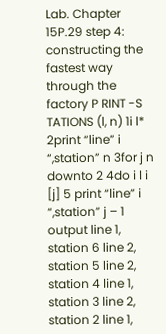Lab. Chapter 15P.29 step 4: constructing the fastest way through the factory P RINT -S TATIONS (l, n) 1i l* 2print “line” i “,station” n 3for j n downto 2 4do i l i [j] 5 print “line” i “,station” j – 1 output line 1, station 6 line 2, station 5 line 2, station 4 line 1, station 3 line 2, station 2 line 1,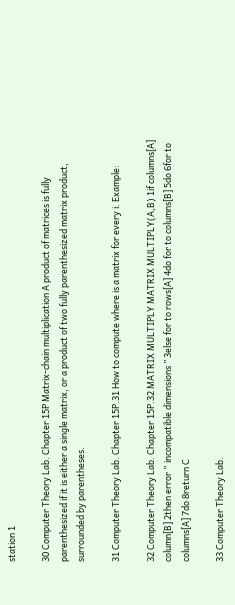station 1

30 Computer Theory Lab. Chapter 15P Matrix-chain multiplication A product of matrices is fully parenthesized if it is either a single matrix, or a product of two fully parenthesized matrix product, surrounded by parentheses.

31 Computer Theory Lab. Chapter 15P.31 How to compute where is a matrix for every i. Example:

32 Computer Theory Lab. Chapter 15P.32 MATRIX MULTIPLY MATRIX MULTIPLY(A,B) 1if columns[A] column[B] 2then error “ incompatible dimensions ” 3else for to rows[A] 4do for to columns[B] 5do 6for to columns[A] 7do 8return C

33 Computer Theory Lab.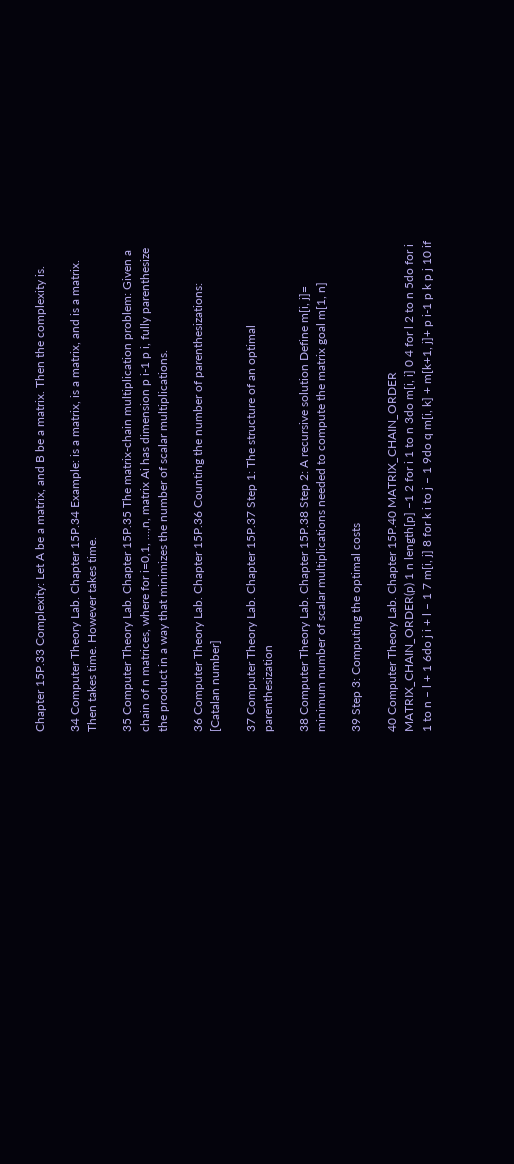Chapter 15P.33 Complexity: Let A be a matrix, and B be a matrix. Then the complexity is.

34 Computer Theory Lab. Chapter 15P.34 Example: is a matrix, is a matrix, and is a matrix. Then takes time. However takes time.

35 Computer Theory Lab. Chapter 15P.35 The matrix-chain multiplication problem: Given a chain of n matrices, where for i=0,1, …,n, matrix Ai has dimension p i-1 p i, fully parenthesize the product in a way that minimizes the number of scalar multiplications.

36 Computer Theory Lab. Chapter 15P.36 Counting the number of parenthesizations: [Catalan number]

37 Computer Theory Lab. Chapter 15P.37 Step 1: The structure of an optimal parenthesization

38 Computer Theory Lab. Chapter 15P.38 Step 2: A recursive solution Define m[i, j]= minimum number of scalar multiplications needed to compute the matrix goal m[1, n]

39 Step 3: Computing the optimal costs

40 Computer Theory Lab. Chapter 15P.40 MATRIX_CHAIN_ORDER MATRIX_CHAIN_ORDER(p) 1 n length[p] –1 2 for i 1 to n 3do m[i, i] 0 4 for l 2 to n 5do for i 1 to n – l + 1 6do j i + l – 1 7 m[i, j] 8 for k i to j – 1 9do q m[i, k] + m[k+1, j]+ p i-1 p k p j 10 if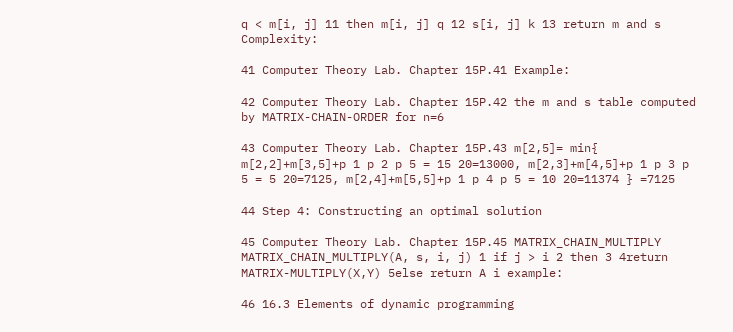q < m[i, j] 11 then m[i, j] q 12 s[i, j] k 13 return m and s Complexity:

41 Computer Theory Lab. Chapter 15P.41 Example:

42 Computer Theory Lab. Chapter 15P.42 the m and s table computed by MATRIX-CHAIN-ORDER for n=6

43 Computer Theory Lab. Chapter 15P.43 m[2,5]= min{ m[2,2]+m[3,5]+p 1 p 2 p 5 = 15 20=13000, m[2,3]+m[4,5]+p 1 p 3 p 5 = 5 20=7125, m[2,4]+m[5,5]+p 1 p 4 p 5 = 10 20=11374 } =7125

44 Step 4: Constructing an optimal solution

45 Computer Theory Lab. Chapter 15P.45 MATRIX_CHAIN_MULTIPLY MATRIX_CHAIN_MULTIPLY(A, s, i, j) 1 if j > i 2 then 3 4return MATRIX-MULTIPLY(X,Y) 5else return A i example:

46 16.3 Elements of dynamic programming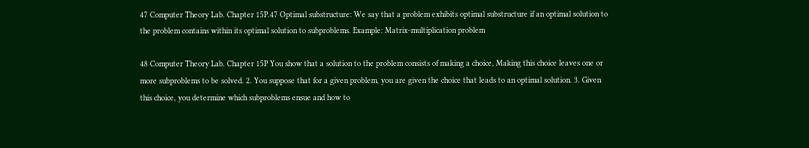47 Computer Theory Lab. Chapter 15P.47 Optimal substructure: We say that a problem exhibits optimal substructure if an optimal solution to the problem contains within its optimal solution to subproblems. Example: Matrix-multiplication problem

48 Computer Theory Lab. Chapter 15P You show that a solution to the problem consists of making a choice, Making this choice leaves one or more subproblems to be solved. 2. You suppose that for a given problem, you are given the choice that leads to an optimal solution. 3. Given this choice, you determine which subproblems ensue and how to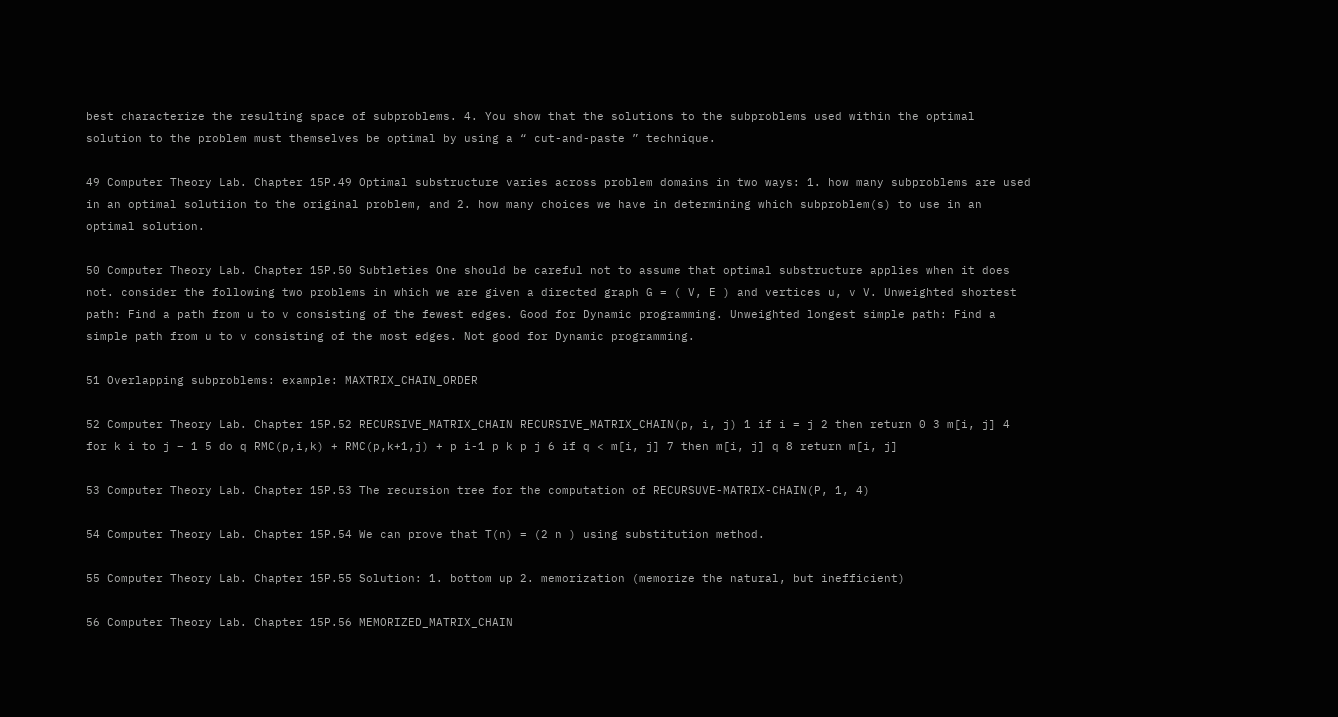best characterize the resulting space of subproblems. 4. You show that the solutions to the subproblems used within the optimal solution to the problem must themselves be optimal by using a “ cut-and-paste ” technique.

49 Computer Theory Lab. Chapter 15P.49 Optimal substructure varies across problem domains in two ways: 1. how many subproblems are used in an optimal solutiion to the original problem, and 2. how many choices we have in determining which subproblem(s) to use in an optimal solution.

50 Computer Theory Lab. Chapter 15P.50 Subtleties One should be careful not to assume that optimal substructure applies when it does not. consider the following two problems in which we are given a directed graph G = ( V, E ) and vertices u, v V. Unweighted shortest path: Find a path from u to v consisting of the fewest edges. Good for Dynamic programming. Unweighted longest simple path: Find a simple path from u to v consisting of the most edges. Not good for Dynamic programming.

51 Overlapping subproblems: example: MAXTRIX_CHAIN_ORDER

52 Computer Theory Lab. Chapter 15P.52 RECURSIVE_MATRIX_CHAIN RECURSIVE_MATRIX_CHAIN(p, i, j) 1 if i = j 2 then return 0 3 m[i, j] 4 for k i to j – 1 5 do q RMC(p,i,k) + RMC(p,k+1,j) + p i-1 p k p j 6 if q < m[i, j] 7 then m[i, j] q 8 return m[i, j]

53 Computer Theory Lab. Chapter 15P.53 The recursion tree for the computation of RECURSUVE-MATRIX-CHAIN(P, 1, 4)

54 Computer Theory Lab. Chapter 15P.54 We can prove that T(n) = (2 n ) using substitution method.

55 Computer Theory Lab. Chapter 15P.55 Solution: 1. bottom up 2. memorization (memorize the natural, but inefficient)

56 Computer Theory Lab. Chapter 15P.56 MEMORIZED_MATRIX_CHAIN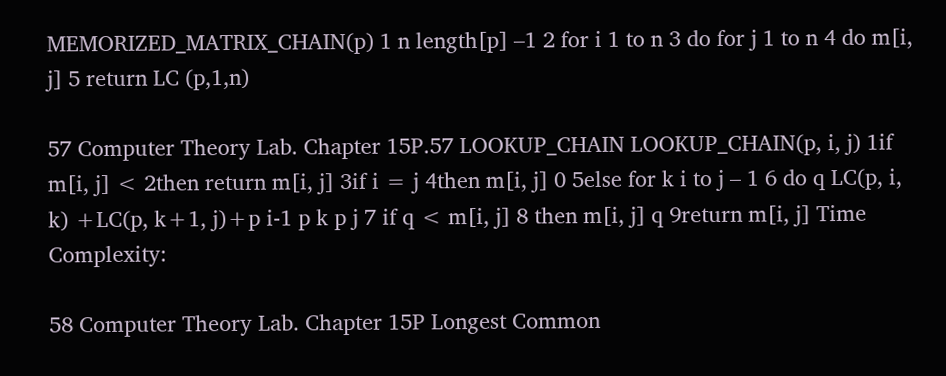MEMORIZED_MATRIX_CHAIN(p) 1 n length[p] –1 2 for i 1 to n 3 do for j 1 to n 4 do m[i, j] 5 return LC (p,1,n)

57 Computer Theory Lab. Chapter 15P.57 LOOKUP_CHAIN LOOKUP_CHAIN(p, i, j) 1if m[i, j] < 2then return m[i, j] 3if i = j 4then m[i, j] 0 5else for k i to j – 1 6 do q LC(p, i, k) +LC(p, k+1, j)+p i-1 p k p j 7 if q < m[i, j] 8 then m[i, j] q 9return m[i, j] Time Complexity:

58 Computer Theory Lab. Chapter 15P Longest Common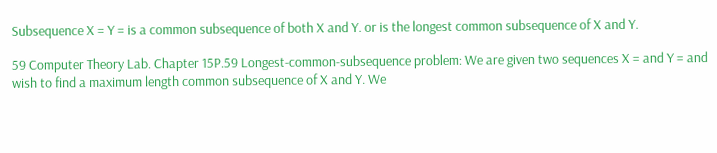Subsequence X = Y = is a common subsequence of both X and Y. or is the longest common subsequence of X and Y.

59 Computer Theory Lab. Chapter 15P.59 Longest-common-subsequence problem: We are given two sequences X = and Y = and wish to find a maximum length common subsequence of X and Y. We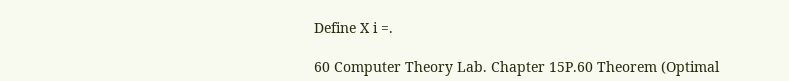Define X i =.

60 Computer Theory Lab. Chapter 15P.60 Theorem (Optimal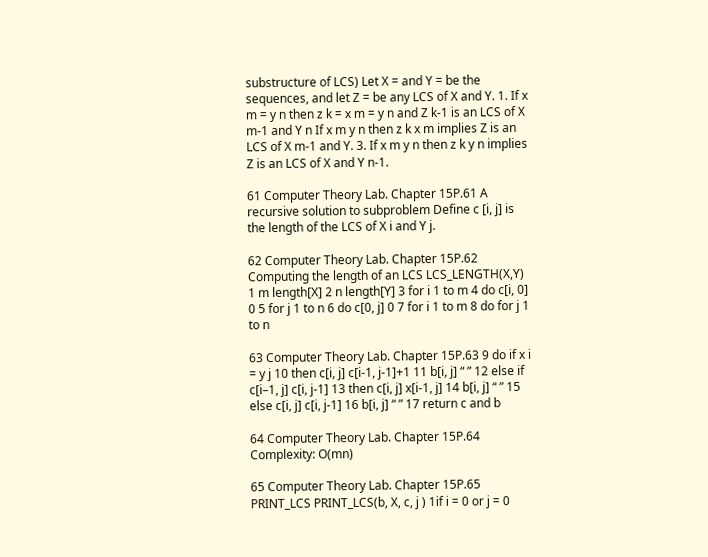substructure of LCS) Let X = and Y = be the sequences, and let Z = be any LCS of X and Y. 1. If x m = y n then z k = x m = y n and Z k-1 is an LCS of X m-1 and Y n If x m y n then z k x m implies Z is an LCS of X m-1 and Y. 3. If x m y n then z k y n implies Z is an LCS of X and Y n-1.

61 Computer Theory Lab. Chapter 15P.61 A recursive solution to subproblem Define c [i, j] is the length of the LCS of X i and Y j.

62 Computer Theory Lab. Chapter 15P.62 Computing the length of an LCS LCS_LENGTH(X,Y) 1 m length[X] 2 n length[Y] 3 for i 1 to m 4 do c[i, 0] 0 5 for j 1 to n 6 do c[0, j] 0 7 for i 1 to m 8 do for j 1 to n

63 Computer Theory Lab. Chapter 15P.63 9 do if x i = y j 10 then c[i, j] c[i-1, j-1]+1 11 b[i, j] “ ” 12 else if c[i–1, j] c[i, j-1] 13 then c[i, j] x[i-1, j] 14 b[i, j] “ ” 15 else c[i, j] c[i, j-1] 16 b[i, j] “ ” 17 return c and b

64 Computer Theory Lab. Chapter 15P.64 Complexity: O(mn)

65 Computer Theory Lab. Chapter 15P.65 PRINT_LCS PRINT_LCS(b, X, c, j ) 1if i = 0 or j = 0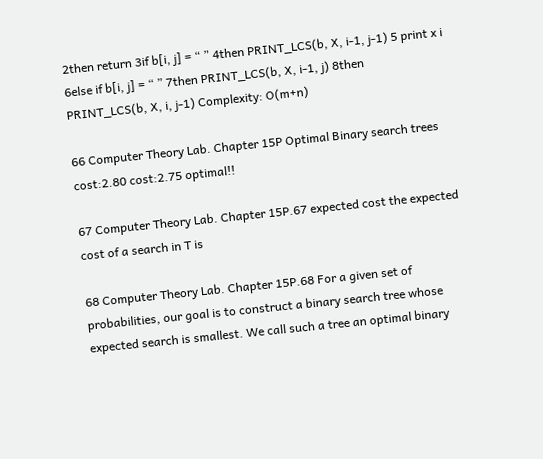2then return 3if b[i, j] = “ ” 4then PRINT_LCS(b, X, i-1, j-1) 5 print x i 6else if b[i, j] = “ ” 7then PRINT_LCS(b, X, i-1, j) 8then PRINT_LCS(b, X, i, j-1) Complexity: O(m+n)

66 Computer Theory Lab. Chapter 15P Optimal Binary search trees cost:2.80 cost:2.75 optimal!!

67 Computer Theory Lab. Chapter 15P.67 expected cost the expected cost of a search in T is

68 Computer Theory Lab. Chapter 15P.68 For a given set of probabilities, our goal is to construct a binary search tree whose expected search is smallest. We call such a tree an optimal binary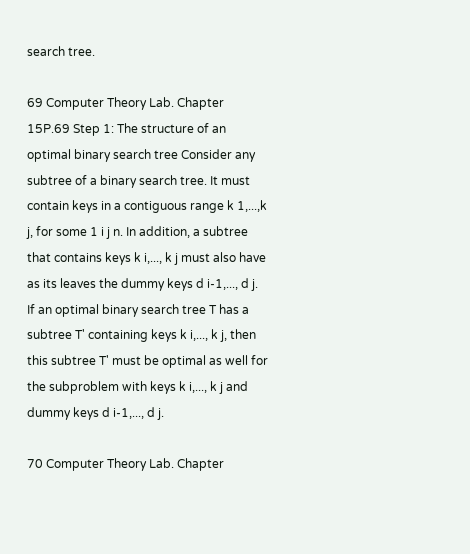search tree.

69 Computer Theory Lab. Chapter 15P.69 Step 1: The structure of an optimal binary search tree Consider any subtree of a binary search tree. It must contain keys in a contiguous range k 1,...,k j, for some 1 i j n. In addition, a subtree that contains keys k i,..., k j must also have as its leaves the dummy keys d i-1,..., d j. If an optimal binary search tree T has a subtree T' containing keys k i,..., k j, then this subtree T' must be optimal as well for the subproblem with keys k i,..., k j and dummy keys d i-1,..., d j.

70 Computer Theory Lab. Chapter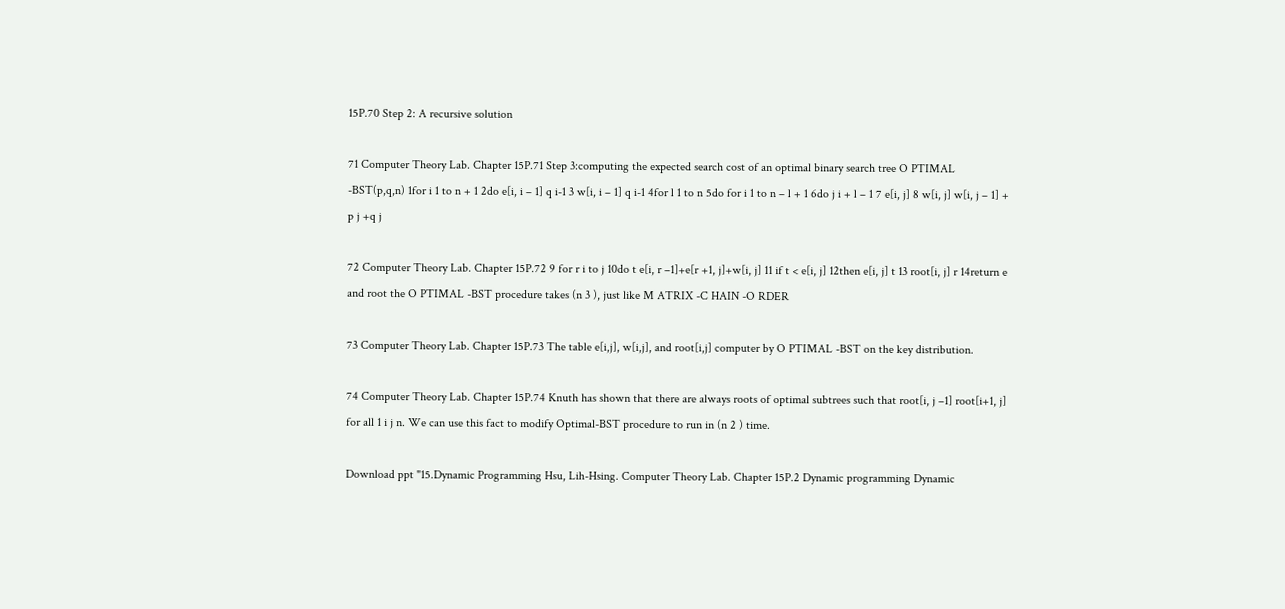15P.70 Step 2: A recursive solution

71 Computer Theory Lab. Chapter 15P.71 Step 3:computing the expected search cost of an optimal binary search tree O PTIMAL -BST(p,q,n) 1for i 1 to n + 1 2do e[i, i – 1] q i-1 3 w[i, i – 1] q i-1 4for l 1 to n 5do for i 1 to n – l + 1 6do j i + l – 1 7 e[i, j] 8 w[i, j] w[i, j – 1] + p j +q j

72 Computer Theory Lab. Chapter 15P.72 9 for r i to j 10do t e[i, r –1]+e[r +1, j]+w[i, j] 11 if t < e[i, j] 12then e[i, j] t 13 root[i, j] r 14return e and root the O PTIMAL -BST procedure takes (n 3 ), just like M ATRIX -C HAIN -O RDER

73 Computer Theory Lab. Chapter 15P.73 The table e[i,j], w[i,j], and root[i,j] computer by O PTIMAL -BST on the key distribution.

74 Computer Theory Lab. Chapter 15P.74 Knuth has shown that there are always roots of optimal subtrees such that root[i, j –1] root[i+1, j] for all 1 i j n. We can use this fact to modify Optimal-BST procedure to run in (n 2 ) time.

Download ppt "15.Dynamic Programming Hsu, Lih-Hsing. Computer Theory Lab. Chapter 15P.2 Dynamic programming Dynamic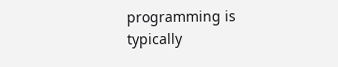programming is typically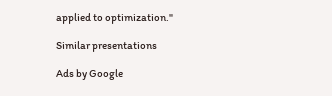applied to optimization."

Similar presentations

Ads by Google